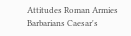Attitudes Roman Armies Barbarians Caesar's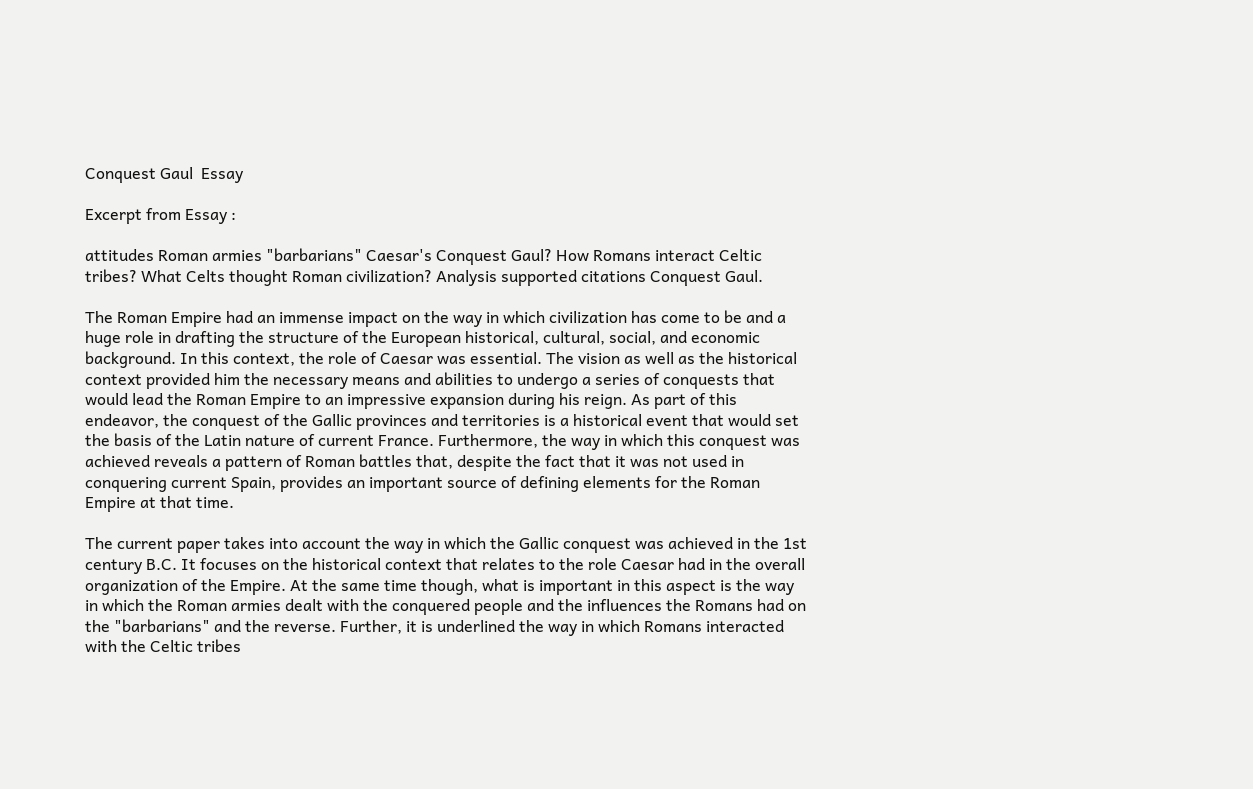Conquest Gaul  Essay

Excerpt from Essay :

attitudes Roman armies "barbarians" Caesar's Conquest Gaul? How Romans interact Celtic tribes? What Celts thought Roman civilization? Analysis supported citations Conquest Gaul.

The Roman Empire had an immense impact on the way in which civilization has come to be and a huge role in drafting the structure of the European historical, cultural, social, and economic background. In this context, the role of Caesar was essential. The vision as well as the historical context provided him the necessary means and abilities to undergo a series of conquests that would lead the Roman Empire to an impressive expansion during his reign. As part of this endeavor, the conquest of the Gallic provinces and territories is a historical event that would set the basis of the Latin nature of current France. Furthermore, the way in which this conquest was achieved reveals a pattern of Roman battles that, despite the fact that it was not used in conquering current Spain, provides an important source of defining elements for the Roman Empire at that time.

The current paper takes into account the way in which the Gallic conquest was achieved in the 1st century B.C. It focuses on the historical context that relates to the role Caesar had in the overall organization of the Empire. At the same time though, what is important in this aspect is the way in which the Roman armies dealt with the conquered people and the influences the Romans had on the "barbarians" and the reverse. Further, it is underlined the way in which Romans interacted with the Celtic tribes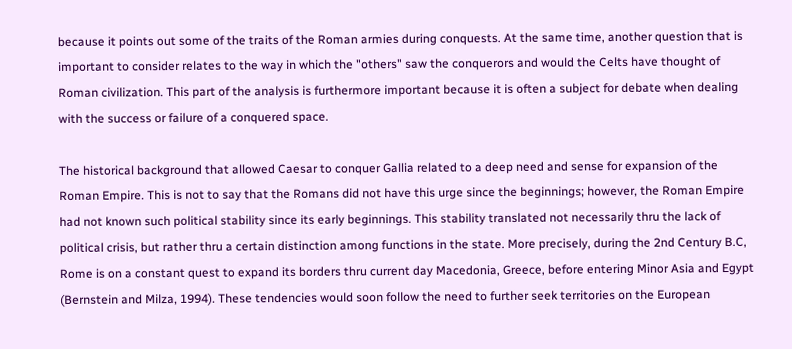because it points out some of the traits of the Roman armies during conquests. At the same time, another question that is important to consider relates to the way in which the "others" saw the conquerors and would the Celts have thought of Roman civilization. This part of the analysis is furthermore important because it is often a subject for debate when dealing with the success or failure of a conquered space.

The historical background that allowed Caesar to conquer Gallia related to a deep need and sense for expansion of the Roman Empire. This is not to say that the Romans did not have this urge since the beginnings; however, the Roman Empire had not known such political stability since its early beginnings. This stability translated not necessarily thru the lack of political crisis, but rather thru a certain distinction among functions in the state. More precisely, during the 2nd Century B.C, Rome is on a constant quest to expand its borders thru current day Macedonia, Greece, before entering Minor Asia and Egypt (Bernstein and Milza, 1994). These tendencies would soon follow the need to further seek territories on the European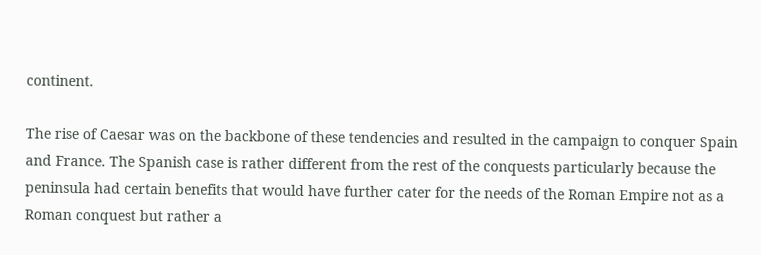continent.

The rise of Caesar was on the backbone of these tendencies and resulted in the campaign to conquer Spain and France. The Spanish case is rather different from the rest of the conquests particularly because the peninsula had certain benefits that would have further cater for the needs of the Roman Empire not as a Roman conquest but rather a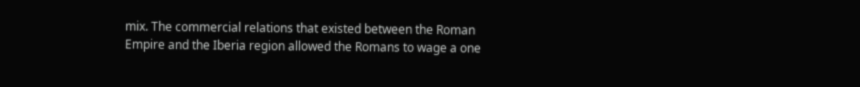mix. The commercial relations that existed between the Roman Empire and the Iberia region allowed the Romans to wage a one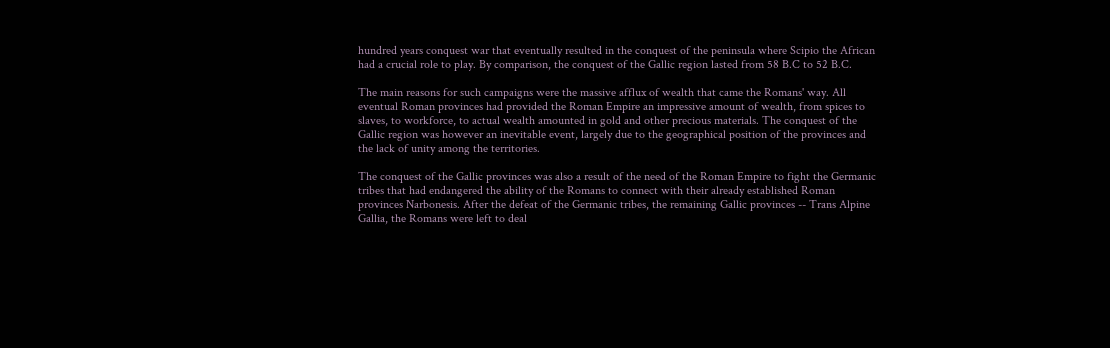hundred years conquest war that eventually resulted in the conquest of the peninsula where Scipio the African had a crucial role to play. By comparison, the conquest of the Gallic region lasted from 58 B.C to 52 B.C.

The main reasons for such campaigns were the massive afflux of wealth that came the Romans' way. All eventual Roman provinces had provided the Roman Empire an impressive amount of wealth, from spices to slaves, to workforce, to actual wealth amounted in gold and other precious materials. The conquest of the Gallic region was however an inevitable event, largely due to the geographical position of the provinces and the lack of unity among the territories.

The conquest of the Gallic provinces was also a result of the need of the Roman Empire to fight the Germanic tribes that had endangered the ability of the Romans to connect with their already established Roman provinces Narbonesis. After the defeat of the Germanic tribes, the remaining Gallic provinces -- Trans Alpine Gallia, the Romans were left to deal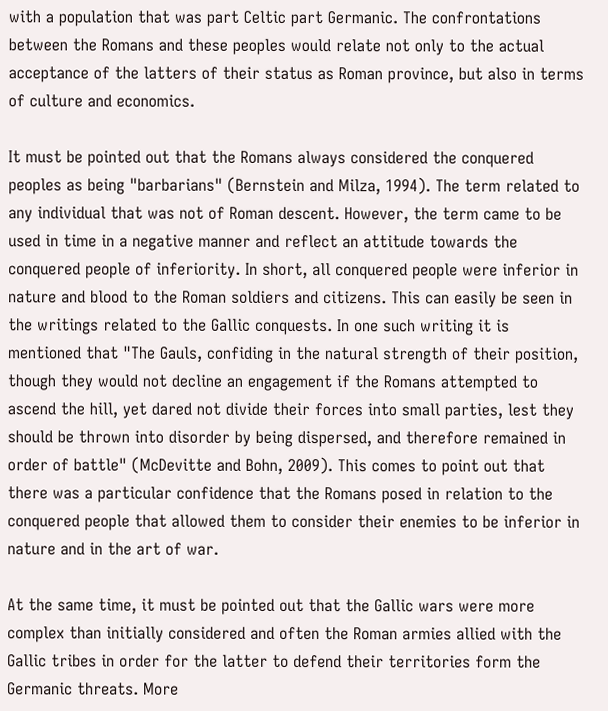with a population that was part Celtic part Germanic. The confrontations between the Romans and these peoples would relate not only to the actual acceptance of the latters of their status as Roman province, but also in terms of culture and economics.

It must be pointed out that the Romans always considered the conquered peoples as being "barbarians" (Bernstein and Milza, 1994). The term related to any individual that was not of Roman descent. However, the term came to be used in time in a negative manner and reflect an attitude towards the conquered people of inferiority. In short, all conquered people were inferior in nature and blood to the Roman soldiers and citizens. This can easily be seen in the writings related to the Gallic conquests. In one such writing it is mentioned that "The Gauls, confiding in the natural strength of their position, though they would not decline an engagement if the Romans attempted to ascend the hill, yet dared not divide their forces into small parties, lest they should be thrown into disorder by being dispersed, and therefore remained in order of battle" (McDevitte and Bohn, 2009). This comes to point out that there was a particular confidence that the Romans posed in relation to the conquered people that allowed them to consider their enemies to be inferior in nature and in the art of war.

At the same time, it must be pointed out that the Gallic wars were more complex than initially considered and often the Roman armies allied with the Gallic tribes in order for the latter to defend their territories form the Germanic threats. More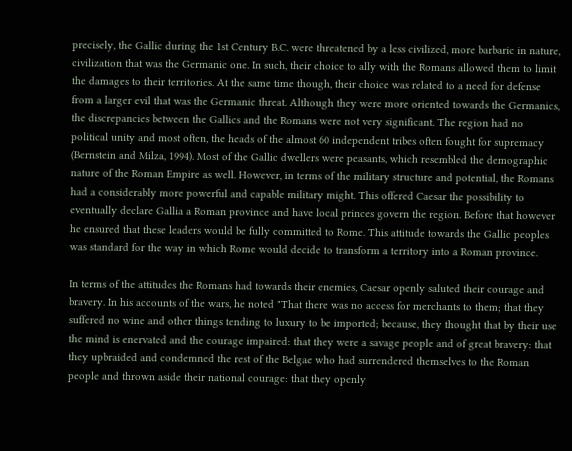precisely, the Gallic during the 1st Century B.C. were threatened by a less civilized, more barbaric in nature, civilization that was the Germanic one. In such, their choice to ally with the Romans allowed them to limit the damages to their territories. At the same time though, their choice was related to a need for defense from a larger evil that was the Germanic threat. Although they were more oriented towards the Germanics, the discrepancies between the Gallics and the Romans were not very significant. The region had no political unity and most often, the heads of the almost 60 independent tribes often fought for supremacy (Bernstein and Milza, 1994). Most of the Gallic dwellers were peasants, which resembled the demographic nature of the Roman Empire as well. However, in terms of the military structure and potential, the Romans had a considerably more powerful and capable military might. This offered Caesar the possibility to eventually declare Gallia a Roman province and have local princes govern the region. Before that however he ensured that these leaders would be fully committed to Rome. This attitude towards the Gallic peoples was standard for the way in which Rome would decide to transform a territory into a Roman province.

In terms of the attitudes the Romans had towards their enemies, Caesar openly saluted their courage and bravery. In his accounts of the wars, he noted "That there was no access for merchants to them; that they suffered no wine and other things tending to luxury to be imported; because, they thought that by their use the mind is enervated and the courage impaired: that they were a savage people and of great bravery: that they upbraided and condemned the rest of the Belgae who had surrendered themselves to the Roman people and thrown aside their national courage: that they openly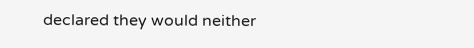declared they would neither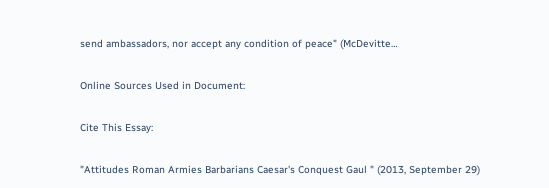send ambassadors, nor accept any condition of peace" (McDevitte…

Online Sources Used in Document:

Cite This Essay:

"Attitudes Roman Armies Barbarians Caesar's Conquest Gaul " (2013, September 29)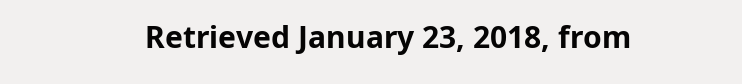Retrieved January 23, 2018, from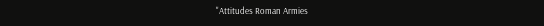"Attitudes Roman Armies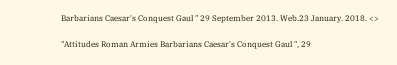Barbarians Caesar's Conquest Gaul " 29 September 2013. Web.23 January. 2018. <>

"Attitudes Roman Armies Barbarians Caesar's Conquest Gaul ", 29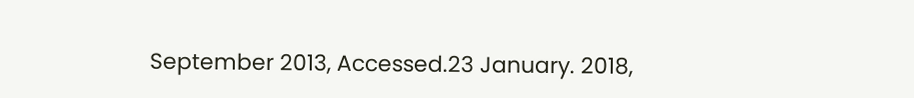September 2013, Accessed.23 January. 2018,